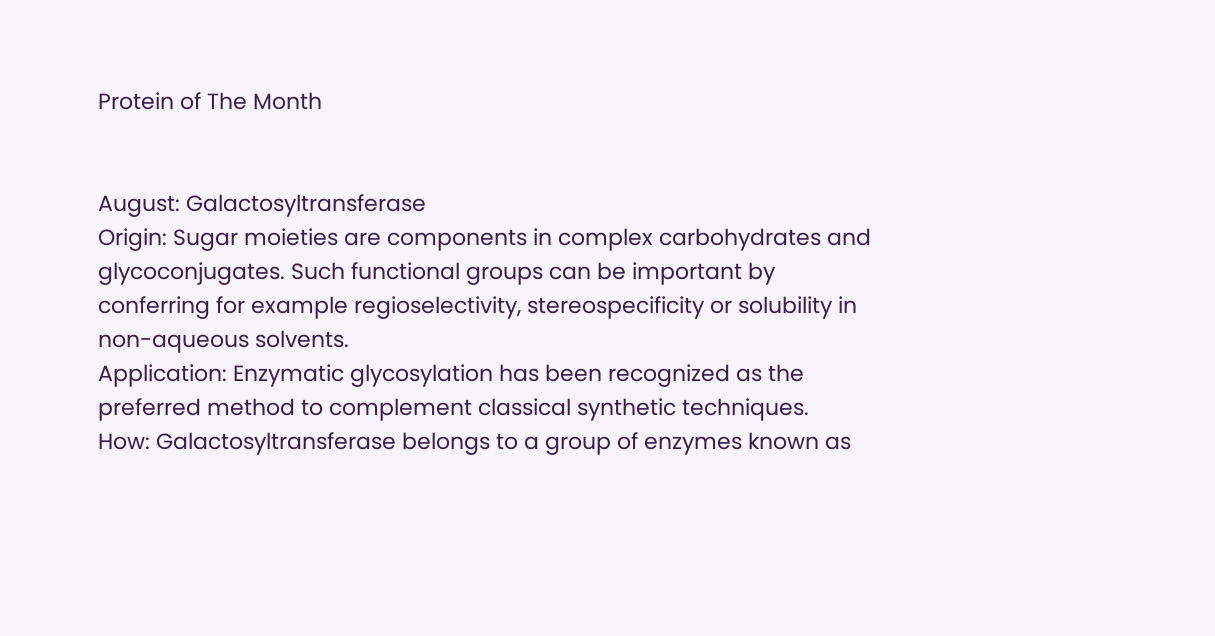Protein of The Month


August: Galactosyltransferase
Origin: Sugar moieties are components in complex carbohydrates and glycoconjugates. Such functional groups can be important by conferring for example regioselectivity, stereospecificity or solubility in non-aqueous solvents.
Application: Enzymatic glycosylation has been recognized as the preferred method to complement classical synthetic techniques.
How: Galactosyltransferase belongs to a group of enzymes known as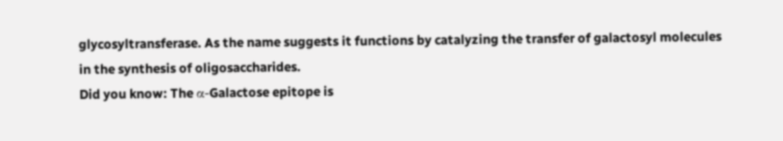glycosyltransferase. As the name suggests it functions by catalyzing the transfer of galactosyl molecules in the synthesis of oligosaccharides.
Did you know: The α-Galactose epitope is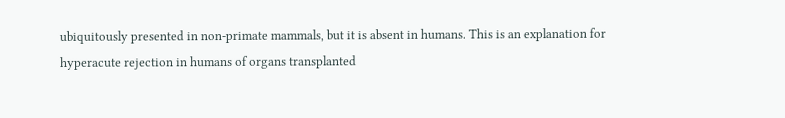ubiquitously presented in non-primate mammals, but it is absent in humans. This is an explanation for hyperacute rejection in humans of organs transplanted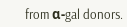from α‑gal donors.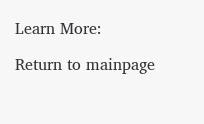Learn More:

Return to mainpage